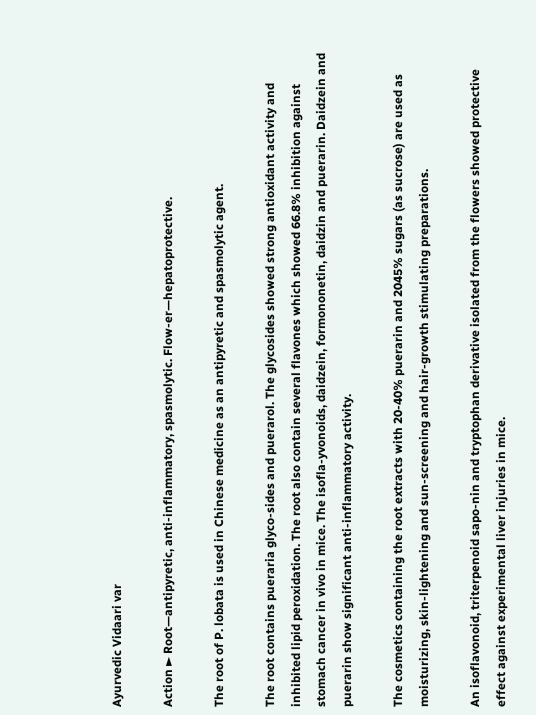Ayurvedic Vidaari var

Action ► Root—antipyretic, anti-inflammatory, spasmolytic. Flow-er—hepatoprotective.

The root of P. lobata is used in Chinese medicine as an antipyretic and spasmolytic agent.

The root contains pueraria glyco-sides and puerarol. The glycosides showed strong antioxidant activity and inhibited lipid peroxidation. The root also contain several flavones which showed 66.8% inhibition against stomach cancer in vivo in mice. The isofla-yvonoids, daidzein, formononetin, daidzin and puerarin. Daidzein and puerarin show significant anti-inflammatory activity.

The cosmetics containing the root extracts with 20-40% puerarin and 2045% sugars (as sucrose) are used as moisturizing, skin-lightening and sun-screening and hair-growth stimulating preparations.

An isoflavonoid, triterpenoid sapo-nin and tryptophan derivative isolated from the flowers showed protective effect against experimental liver injuries in mice.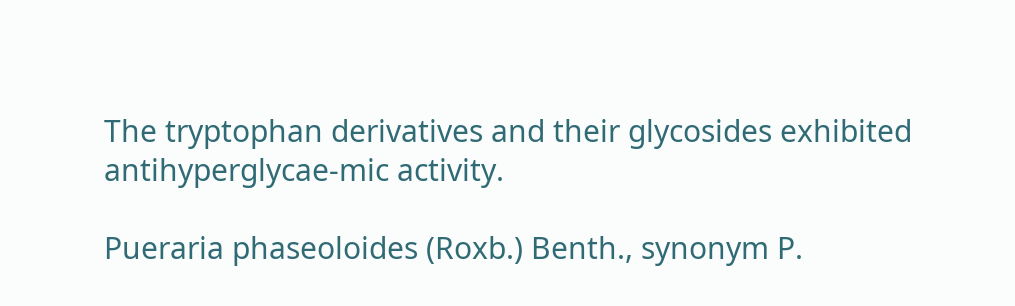The tryptophan derivatives and their glycosides exhibited antihyperglycae-mic activity.

Pueraria phaseoloides (Roxb.) Benth., synonym P.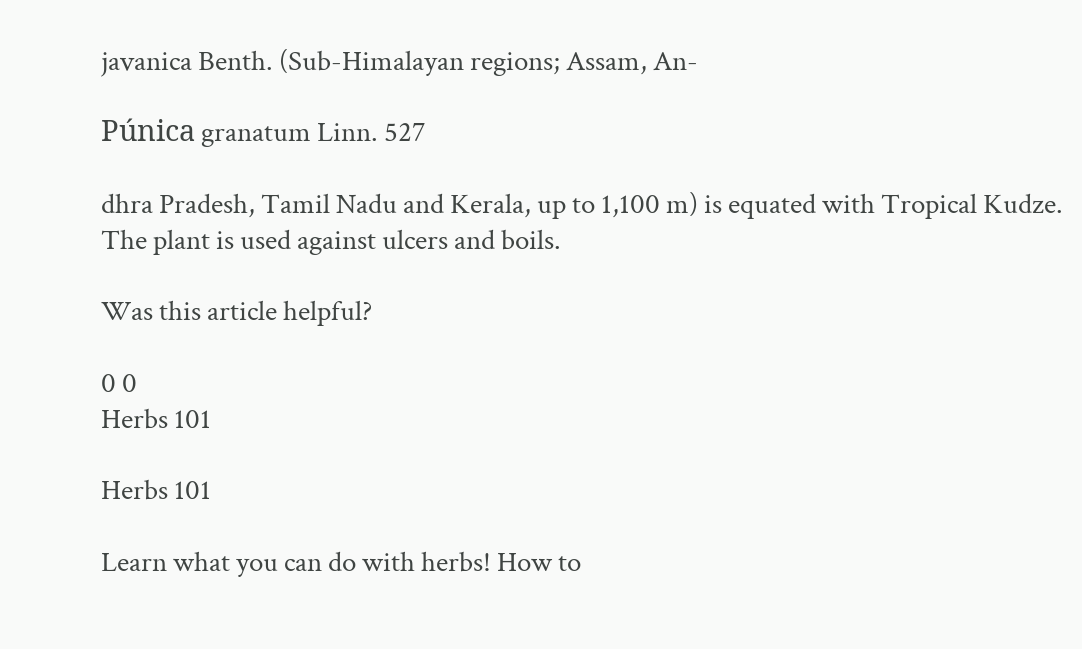javanica Benth. (Sub-Himalayan regions; Assam, An-

Púnica granatum Linn. 527

dhra Pradesh, Tamil Nadu and Kerala, up to 1,100 m) is equated with Tropical Kudze. The plant is used against ulcers and boils.

Was this article helpful?

0 0
Herbs 101

Herbs 101

Learn what you can do with herbs! How to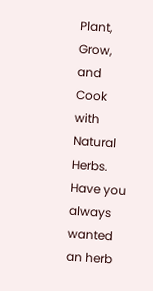Plant, Grow, and Cook with Natural Herbs. Have you always wanted an herb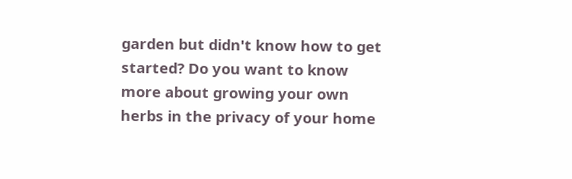garden but didn't know how to get started? Do you want to know more about growing your own herbs in the privacy of your home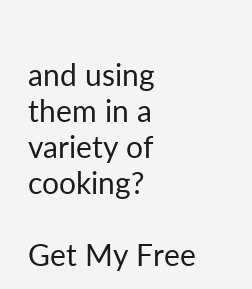and using them in a variety of cooking?

Get My Free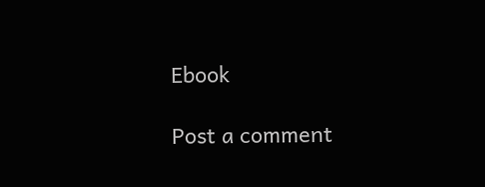Ebook

Post a comment